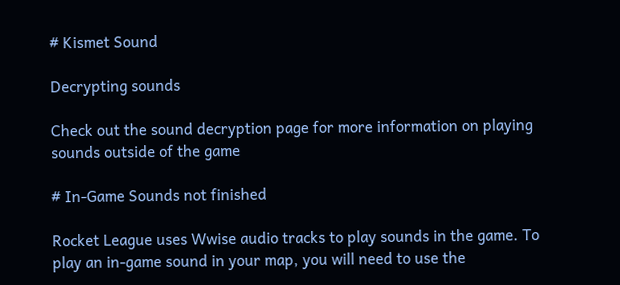# Kismet Sound

Decrypting sounds

Check out the sound decryption page for more information on playing sounds outside of the game

# In-Game Sounds not finished

Rocket League uses Wwise audio tracks to play sounds in the game. To play an in-game sound in your map, you will need to use the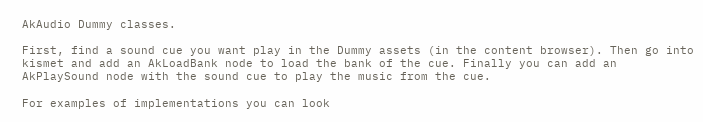AkAudio Dummy classes.

First, find a sound cue you want play in the Dummy assets (in the content browser). Then go into kismet and add an AkLoadBank node to load the bank of the cue. Finally you can add an AkPlaySound node with the sound cue to play the music from the cue.

For examples of implementations you can look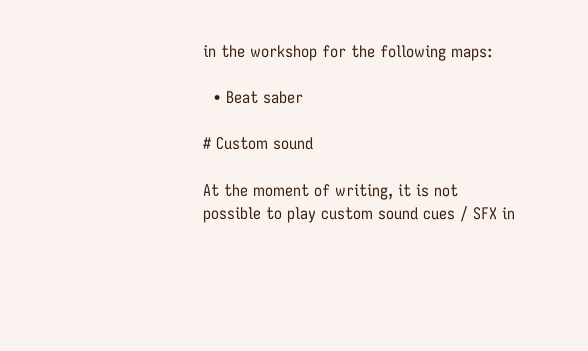in the workshop for the following maps:

  • Beat saber

# Custom sound

At the moment of writing, it is not possible to play custom sound cues / SFX in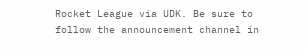Rocket League via UDK. Be sure to follow the announcement channel in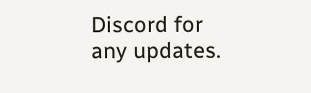Discord for any updates.